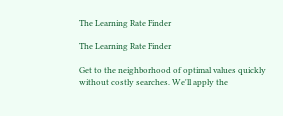The Learning Rate Finder

The Learning Rate Finder

Get to the neighborhood of optimal values quickly without costly searches. We'll apply the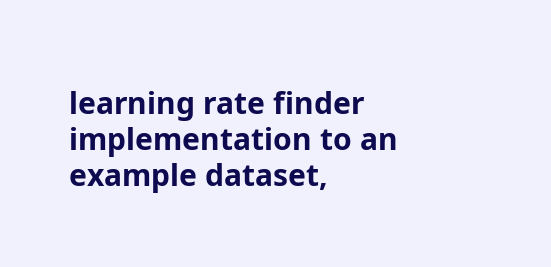learning rate finder implementation to an example dataset,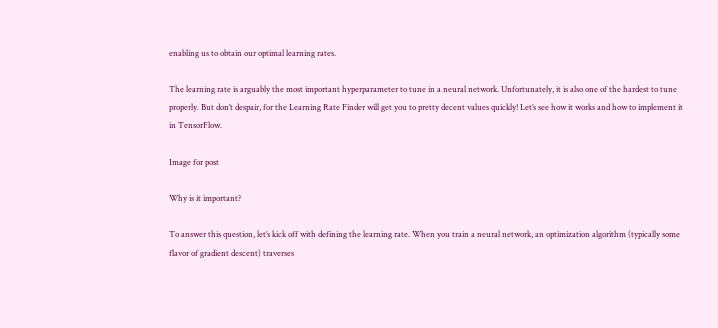enabling us to obtain our optimal learning rates.

The learning rate is arguably the most important hyperparameter to tune in a neural network. Unfortunately, it is also one of the hardest to tune properly. But don’t despair, for the Learning Rate Finder will get you to pretty decent values quickly! Let’s see how it works and how to implement it in TensorFlow.

Image for post

Why is it important?

To answer this question, let’s kick off with defining the learning rate. When you train a neural network, an optimization algorithm (typically some flavor of gradient descent) traverses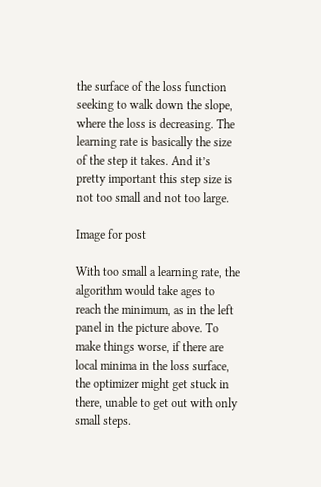the surface of the loss function seeking to walk down the slope, where the loss is decreasing. The learning rate is basically the size of the step it takes. And it’s pretty important this step size is not too small and not too large.

Image for post

With too small a learning rate, the algorithm would take ages to reach the minimum, as in the left panel in the picture above. To make things worse, if there are local minima in the loss surface, the optimizer might get stuck in there, unable to get out with only small steps.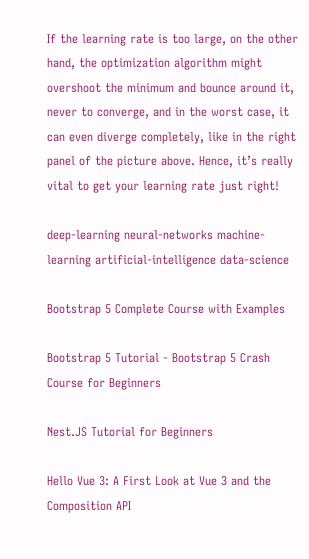If the learning rate is too large, on the other hand, the optimization algorithm might overshoot the minimum and bounce around it, never to converge, and in the worst case, it can even diverge completely, like in the right panel of the picture above. Hence, it’s really vital to get your learning rate just right!

deep-learning neural-networks machine-learning artificial-intelligence data-science

Bootstrap 5 Complete Course with Examples

Bootstrap 5 Tutorial - Bootstrap 5 Crash Course for Beginners

Nest.JS Tutorial for Beginners

Hello Vue 3: A First Look at Vue 3 and the Composition API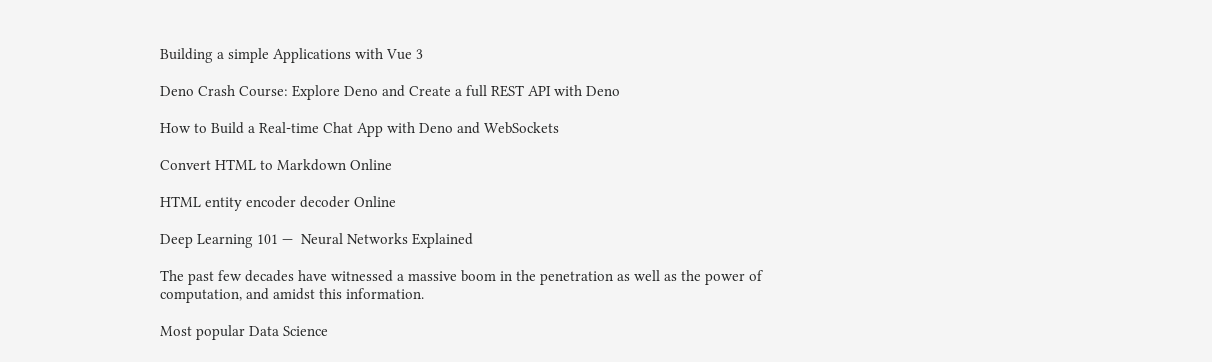Building a simple Applications with Vue 3

Deno Crash Course: Explore Deno and Create a full REST API with Deno

How to Build a Real-time Chat App with Deno and WebSockets

Convert HTML to Markdown Online

HTML entity encoder decoder Online

Deep Learning 101 —  Neural Networks Explained

The past few decades have witnessed a massive boom in the penetration as well as the power of computation, and amidst this information.

Most popular Data Science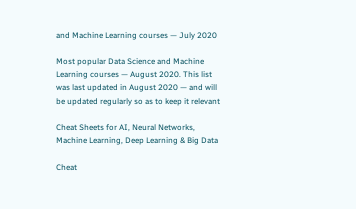and Machine Learning courses — July 2020

Most popular Data Science and Machine Learning courses — August 2020. This list was last updated in August 2020 — and will be updated regularly so as to keep it relevant

Cheat Sheets for AI, Neural Networks, Machine Learning, Deep Learning & Big Data

Cheat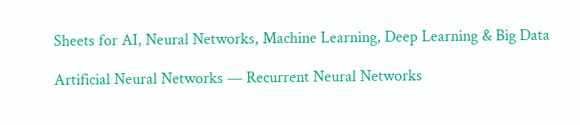Sheets for AI, Neural Networks, Machine Learning, Deep Learning & Big Data

Artificial Neural Networks — Recurrent Neural Networks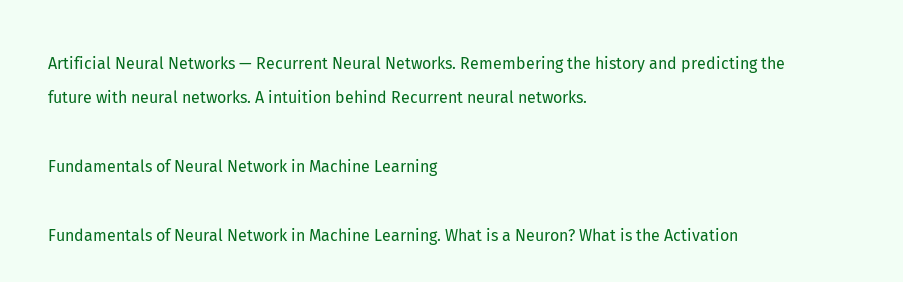Artificial Neural Networks — Recurrent Neural Networks. Remembering the history and predicting the future with neural networks. A intuition behind Recurrent neural networks.

Fundamentals of Neural Network in Machine Learning

Fundamentals of Neural Network in Machine Learning. What is a Neuron? What is the Activation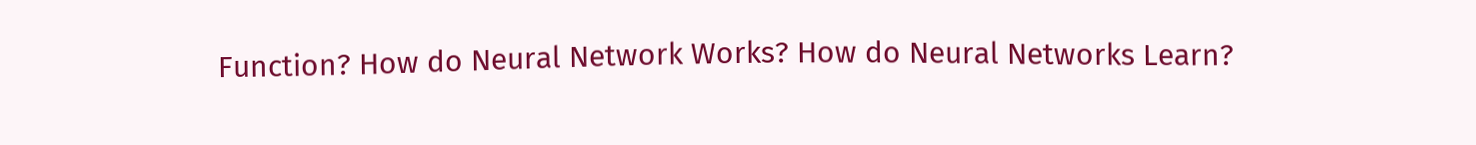Function? How do Neural Network Works? How do Neural Networks Learn?